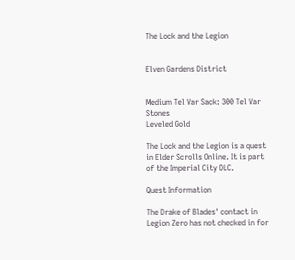The Lock and the Legion


Elven Gardens District


Medium Tel Var Sack: 300 Tel Var Stones
Leveled Gold

The Lock and the Legion is a quest in Elder Scrolls Online. It is part of the Imperial City DLC.

Quest Information

The Drake of Blades' contact in Legion Zero has not checked in for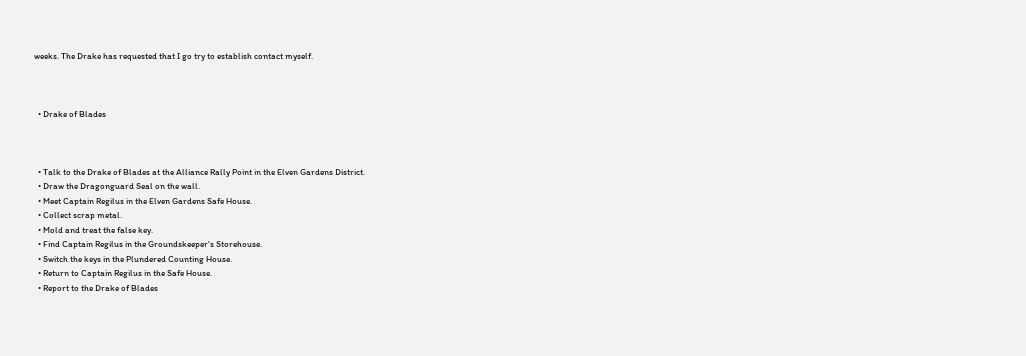weeks. The Drake has requested that I go try to establish contact myself.



  • Drake of Blades



  • Talk to the Drake of Blades at the Alliance Rally Point in the Elven Gardens District.
  • Draw the Dragonguard Seal on the wall.
  • Meet Captain Regilus in the Elven Gardens Safe House.
  • Collect scrap metal.
  • Mold and treat the false key.
  • Find Captain Regilus in the Groundskeeper's Storehouse.
  • Switch the keys in the Plundered Counting House.
  • Return to Captain Regilus in the Safe House.
  • Report to the Drake of Blades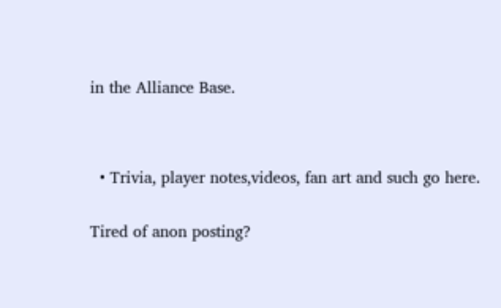in the Alliance Base.




  • Trivia, player notes,videos, fan art and such go here.


Tired of anon posting?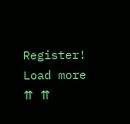Register!
Load more
⇈ ⇈